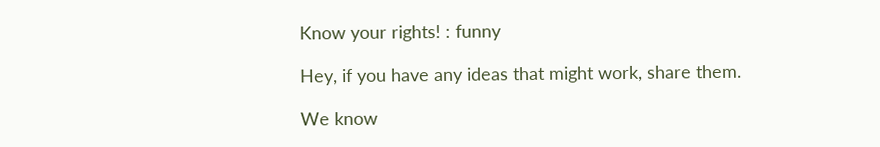Know your rights! : funny

Hey, if you have any ideas that might work, share them.

We know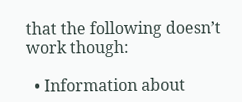that the following doesn’t work though:

  • Information about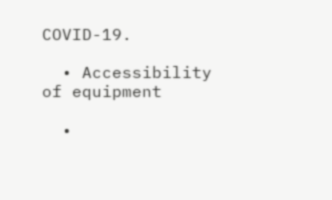COVID-19.

  • Accessibility of equipment

  •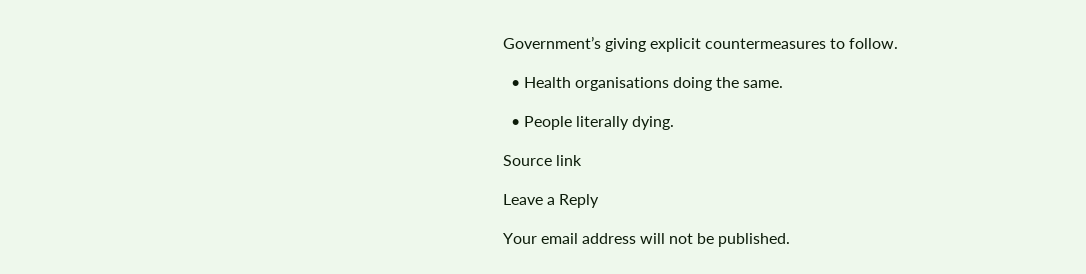Government’s giving explicit countermeasures to follow.

  • Health organisations doing the same.

  • People literally dying.

Source link

Leave a Reply

Your email address will not be published.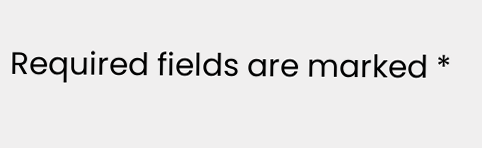Required fields are marked *